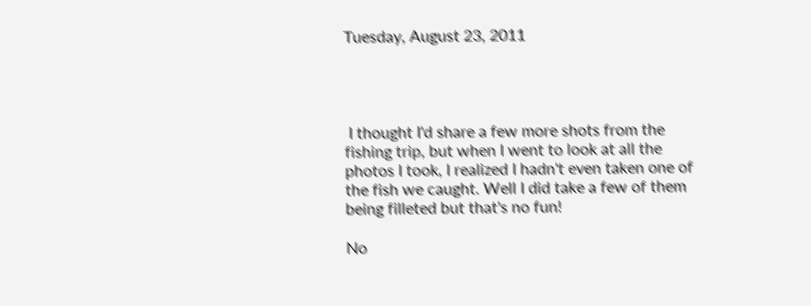Tuesday, August 23, 2011




 I thought I'd share a few more shots from the fishing trip, but when I went to look at all the photos I took, I realized I hadn't even taken one of the fish we caught. Well I did take a few of them being filleted but that's no fun!

No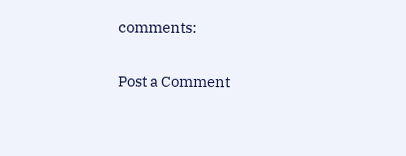comments:

Post a Comment